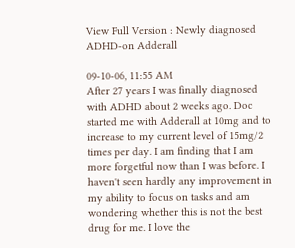View Full Version : Newly diagnosed ADHD-on Adderall

09-10-06, 11:55 AM
After 27 years I was finally diagnosed with ADHD about 2 weeks ago. Doc started me with Adderall at 10mg and to increase to my current level of 15mg/2 times per day. I am finding that I am more forgetful now than I was before. I haven't seen hardly any improvement in my ability to focus on tasks and am wondering whether this is not the best drug for me. I love the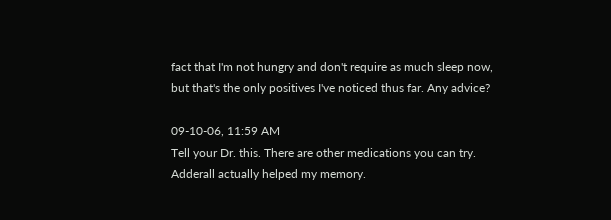fact that I'm not hungry and don't require as much sleep now, but that's the only positives I've noticed thus far. Any advice?

09-10-06, 11:59 AM
Tell your Dr. this. There are other medications you can try. Adderall actually helped my memory.